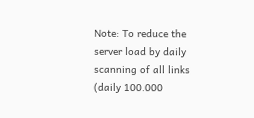Note: To reduce the server load by daily scanning of all links (daily 100.000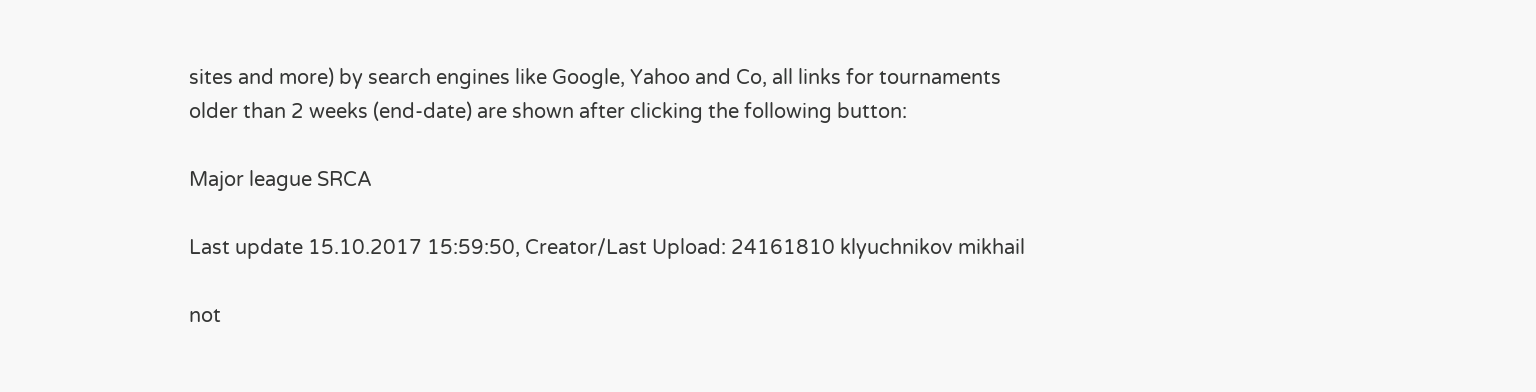sites and more) by search engines like Google, Yahoo and Co, all links for tournaments older than 2 weeks (end-date) are shown after clicking the following button:

Major league SRCA

Last update 15.10.2017 15:59:50, Creator/Last Upload: 24161810 klyuchnikov mikhail

not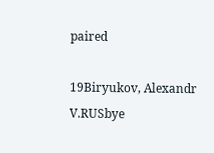paired

19Biryukov, Alexandr V.RUSbye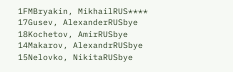1FMBryakin, MikhailRUS****
17Gusev, AlexanderRUSbye
18Kochetov, AmirRUSbye
14Makarov, AlexandrRUSbye
15Nelovko, NikitaRUSbye